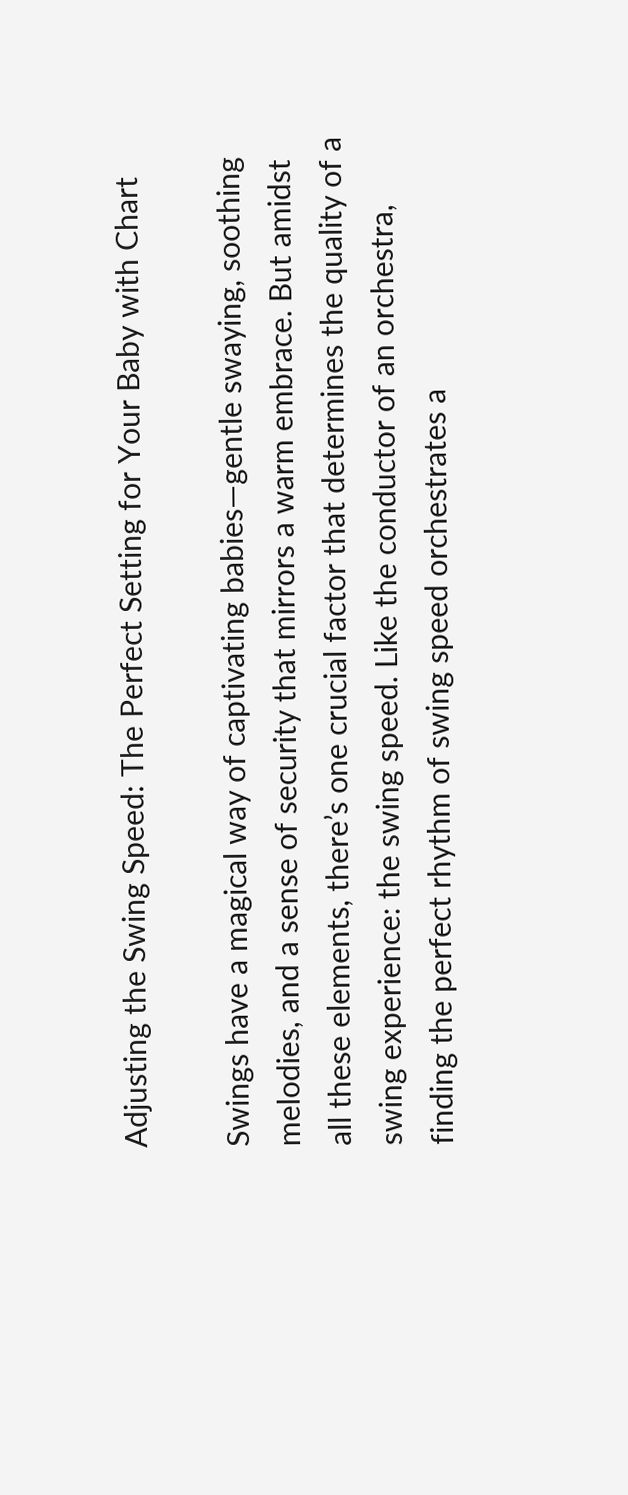Adjusting the Swing Speed: The Perfect Setting for Your Baby with Chart

Swings have a magical way of captivating babies—gentle swaying, soothing melodies, and a sense of security that mirrors a warm embrace. But amidst all these elements, there’s one crucial factor that determines the quality of a swing experience: the swing speed. Like the conductor of an orchestra, finding the perfect rhythm of swing speed orchestrates a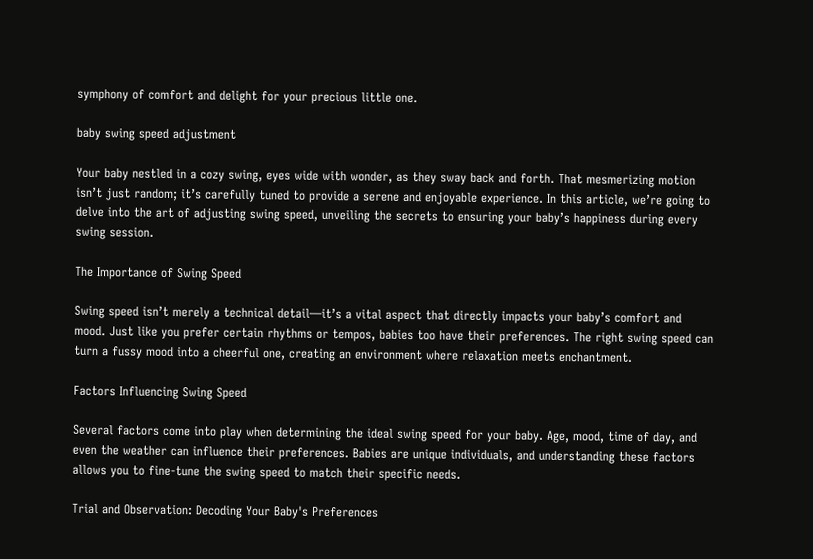symphony of comfort and delight for your precious little one.

baby swing speed adjustment

Your baby nestled in a cozy swing, eyes wide with wonder, as they sway back and forth. That mesmerizing motion isn’t just random; it’s carefully tuned to provide a serene and enjoyable experience. In this article, we’re going to delve into the art of adjusting swing speed, unveiling the secrets to ensuring your baby’s happiness during every swing session.

The Importance of Swing Speed

Swing speed isn’t merely a technical detail—it’s a vital aspect that directly impacts your baby’s comfort and mood. Just like you prefer certain rhythms or tempos, babies too have their preferences. The right swing speed can turn a fussy mood into a cheerful one, creating an environment where relaxation meets enchantment.

Factors Influencing Swing Speed

Several factors come into play when determining the ideal swing speed for your baby. Age, mood, time of day, and even the weather can influence their preferences. Babies are unique individuals, and understanding these factors allows you to fine-tune the swing speed to match their specific needs.

Trial and Observation: Decoding Your Baby's Preferences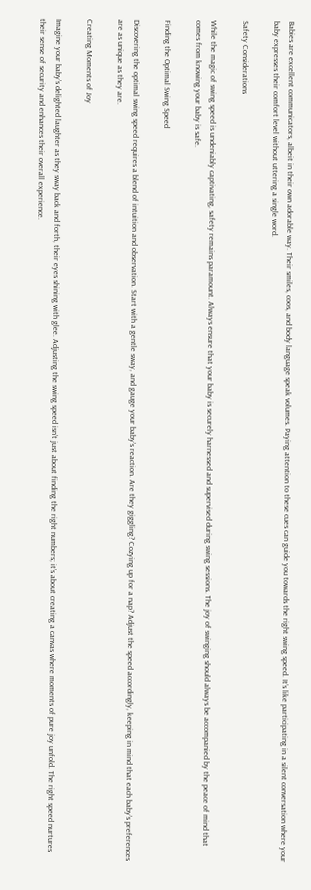Babies are excellent communicators, albeit in their own adorable way. Their smiles, coos, and body language speak volumes. Paying attention to these cues can guide you towards the right swing speed. It’s like participating in a silent conversation where your baby expresses their comfort level without uttering a single word.

Safety Considerations

While the magic of swing speed is undeniably captivating, safety remains paramount. Always ensure that your baby is securely harnessed and supervised during swing sessions. The joy of swinging should always be accompanied by the peace of mind that comes from knowing your baby is safe.

Finding the Optimal Swing Speed

Discovering the optimal swing speed requires a blend of intuition and observation. Start with a gentle sway, and gauge your baby’s reaction. Are they giggling? Cozying up for a nap? Adjust the speed accordingly, keeping in mind that each baby’s preferences are as unique as they are.

Creating Moments of Joy

Imagine your baby’s delighted laughter as they sway back and forth, their eyes shining with glee. Adjusting the swing speed isn’t just about finding the right numbers; it’s about creating a canvas where moments of pure joy unfold. The right speed nurtures their sense of security and enhances their overall experience.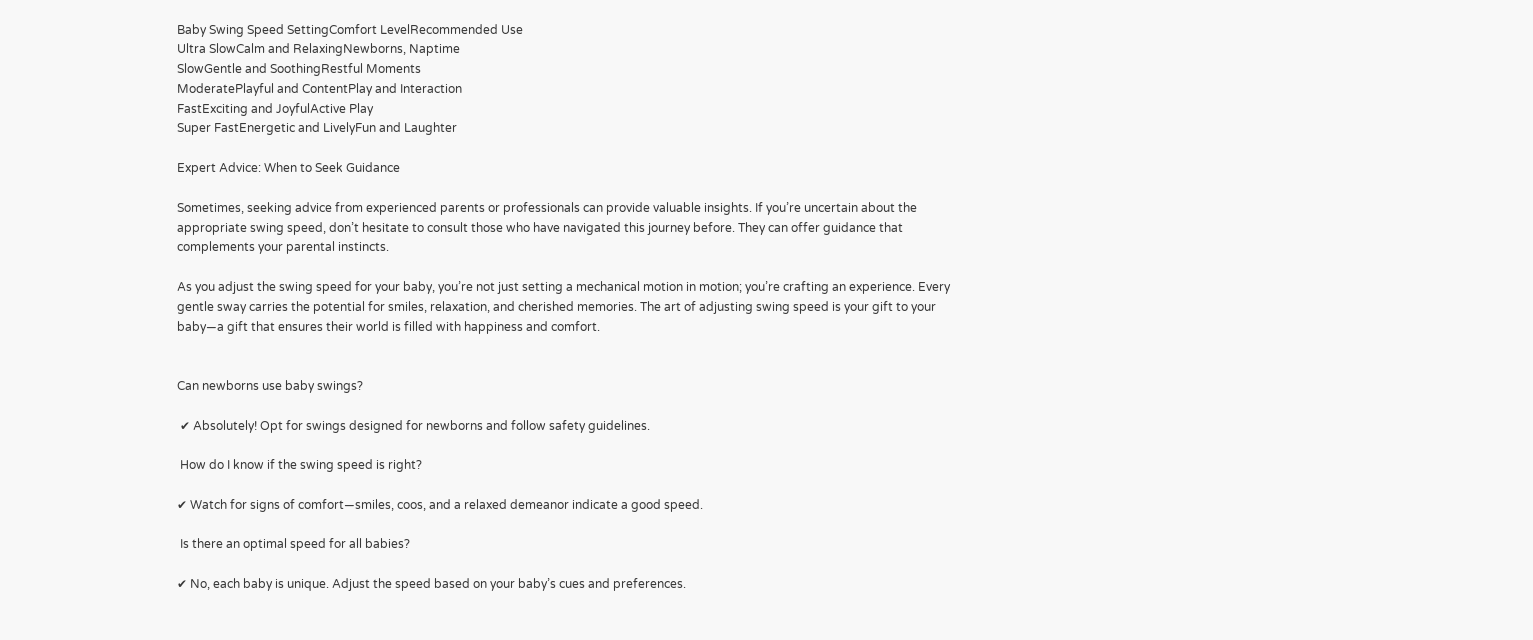Baby Swing Speed SettingComfort LevelRecommended Use
Ultra SlowCalm and RelaxingNewborns, Naptime
SlowGentle and SoothingRestful Moments
ModeratePlayful and ContentPlay and Interaction
FastExciting and JoyfulActive Play
Super FastEnergetic and LivelyFun and Laughter

Expert Advice: When to Seek Guidance

Sometimes, seeking advice from experienced parents or professionals can provide valuable insights. If you’re uncertain about the appropriate swing speed, don’t hesitate to consult those who have navigated this journey before. They can offer guidance that complements your parental instincts.

As you adjust the swing speed for your baby, you’re not just setting a mechanical motion in motion; you’re crafting an experience. Every gentle sway carries the potential for smiles, relaxation, and cherished memories. The art of adjusting swing speed is your gift to your baby—a gift that ensures their world is filled with happiness and comfort.


Can newborns use baby swings?

 ✔ Absolutely! Opt for swings designed for newborns and follow safety guidelines.

 How do I know if the swing speed is right?

✔ Watch for signs of comfort—smiles, coos, and a relaxed demeanor indicate a good speed.

 Is there an optimal speed for all babies?

✔ No, each baby is unique. Adjust the speed based on your baby’s cues and preferences.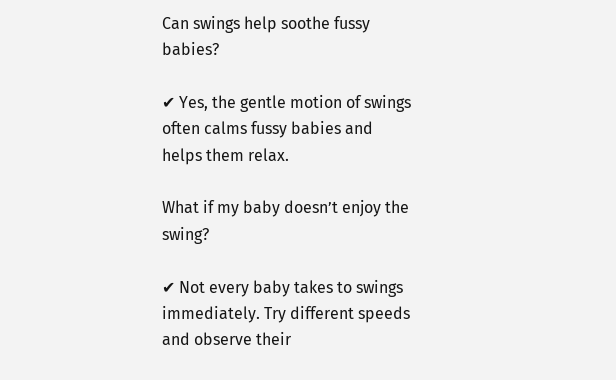Can swings help soothe fussy babies?

✔ Yes, the gentle motion of swings often calms fussy babies and helps them relax.

What if my baby doesn’t enjoy the swing?

✔ Not every baby takes to swings immediately. Try different speeds and observe their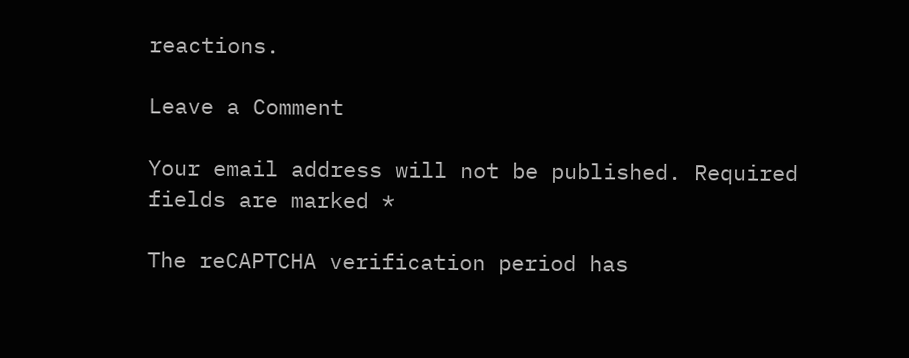reactions.

Leave a Comment

Your email address will not be published. Required fields are marked *

The reCAPTCHA verification period has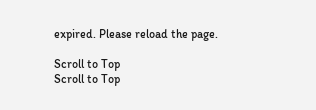expired. Please reload the page.

Scroll to Top
Scroll to Top